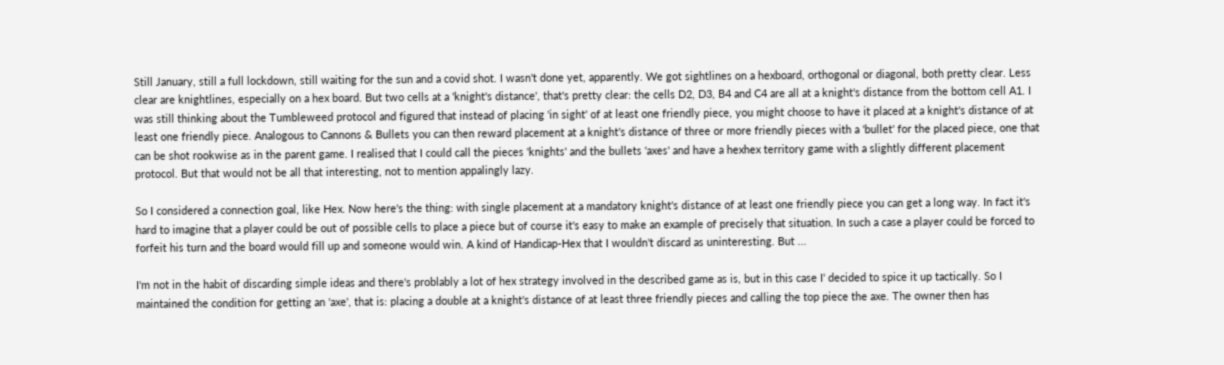Still January, still a full lockdown, still waiting for the sun and a covid shot. I wasn't done yet, apparently. We got sightlines on a hexboard, orthogonal or diagonal, both pretty clear. Less clear are knightlines, especially on a hex board. But two cells at a 'knight's distance', that's pretty clear: the cells D2, D3, B4 and C4 are all at a knight's distance from the bottom cell A1. I was still thinking about the Tumbleweed protocol and figured that instead of placing 'in sight' of at least one friendly piece, you might choose to have it placed at a knight's distance of at least one friendly piece. Analogous to Cannons & Bullets you can then reward placement at a knight's distance of three or more friendly pieces with a 'bullet' for the placed piece, one that can be shot rookwise as in the parent game. I realised that I could call the pieces 'knights' and the bullets 'axes' and have a hexhex territory game with a slightly different placement protocol. But that would not be all that interesting, not to mention appalingly lazy.

So I considered a connection goal, like Hex. Now here's the thing: with single placement at a mandatory knight's distance of at least one friendly piece you can get a long way. In fact it's hard to imagine that a player could be out of possible cells to place a piece but of course it's easy to make an example of precisely that situation. In such a case a player could be forced to forfeit his turn and the board would fill up and someone would win. A kind of Handicap-Hex that I wouldn't discard as uninteresting. But ...

I'm not in the habit of discarding simple ideas and there's problably a lot of hex strategy involved in the described game as is, but in this case I' decided to spice it up tactically. So I maintained the condition for getting an 'axe', that is: placing a double at a knight's distance of at least three friendly pieces and calling the top piece the axe. The owner then has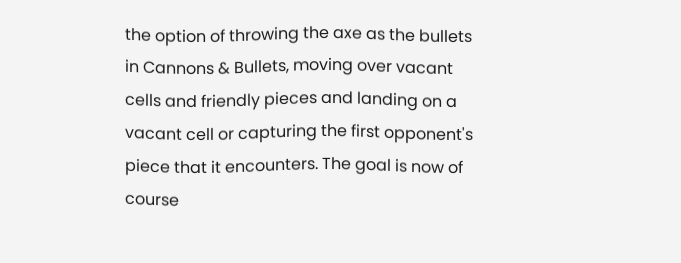the option of throwing the axe as the bullets in Cannons & Bullets, moving over vacant cells and friendly pieces and landing on a vacant cell or capturing the first opponent's piece that it encounters. The goal is now of course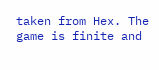taken from Hex. The game is finite and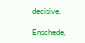decisive.

Enschede,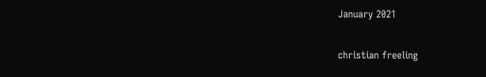January 2021

christian freeling